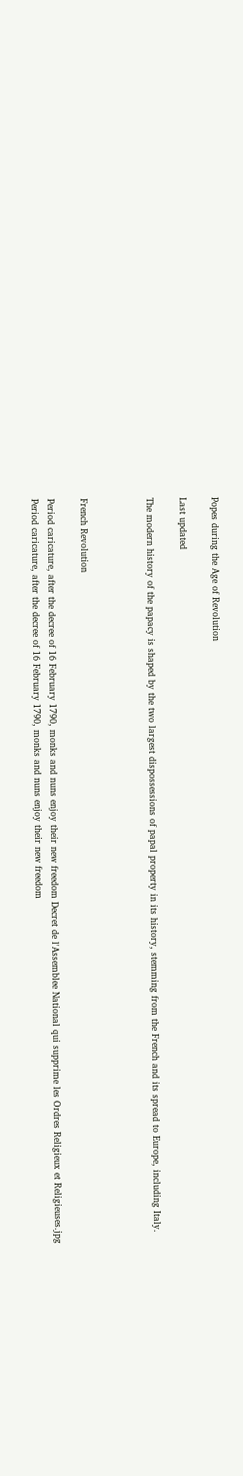Popes during the Age of Revolution

Last updated

The modern history of the papacy is shaped by the two largest dispossessions of papal property in its history, stemming from the French and its spread to Europe, including Italy.



French Revolution

Period caricature, after the decree of 16 February 1790, monks and nuns enjoy their new freedom Decret de l'Assemblee National qui supprime les Ordres Religieux et Religieuses.jpg
Period caricature, after the decree of 16 February 1790, monks and nuns enjoy their new freedom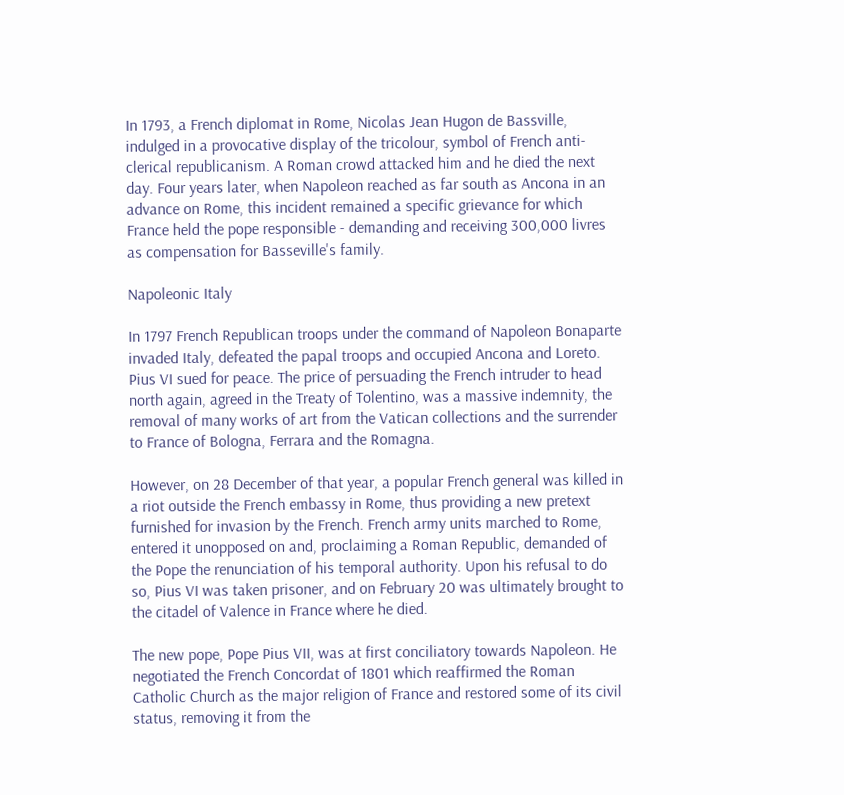In 1793, a French diplomat in Rome, Nicolas Jean Hugon de Bassville, indulged in a provocative display of the tricolour, symbol of French anti-clerical republicanism. A Roman crowd attacked him and he died the next day. Four years later, when Napoleon reached as far south as Ancona in an advance on Rome, this incident remained a specific grievance for which France held the pope responsible - demanding and receiving 300,000 livres as compensation for Basseville's family.

Napoleonic Italy

In 1797 French Republican troops under the command of Napoleon Bonaparte invaded Italy, defeated the papal troops and occupied Ancona and Loreto. Pius VI sued for peace. The price of persuading the French intruder to head north again, agreed in the Treaty of Tolentino, was a massive indemnity, the removal of many works of art from the Vatican collections and the surrender to France of Bologna, Ferrara and the Romagna.

However, on 28 December of that year, a popular French general was killed in a riot outside the French embassy in Rome, thus providing a new pretext furnished for invasion by the French. French army units marched to Rome, entered it unopposed on and, proclaiming a Roman Republic, demanded of the Pope the renunciation of his temporal authority. Upon his refusal to do so, Pius VI was taken prisoner, and on February 20 was ultimately brought to the citadel of Valence in France where he died.

The new pope, Pope Pius VII, was at first conciliatory towards Napoleon. He negotiated the French Concordat of 1801 which reaffirmed the Roman Catholic Church as the major religion of France and restored some of its civil status, removing it from the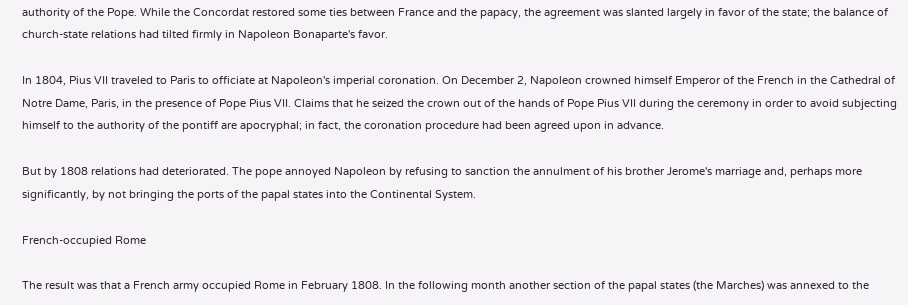authority of the Pope. While the Concordat restored some ties between France and the papacy, the agreement was slanted largely in favor of the state; the balance of church-state relations had tilted firmly in Napoleon Bonaparte's favor.

In 1804, Pius VII traveled to Paris to officiate at Napoleon's imperial coronation. On December 2, Napoleon crowned himself Emperor of the French in the Cathedral of Notre Dame, Paris, in the presence of Pope Pius VII. Claims that he seized the crown out of the hands of Pope Pius VII during the ceremony in order to avoid subjecting himself to the authority of the pontiff are apocryphal; in fact, the coronation procedure had been agreed upon in advance.

But by 1808 relations had deteriorated. The pope annoyed Napoleon by refusing to sanction the annulment of his brother Jerome's marriage and, perhaps more significantly, by not bringing the ports of the papal states into the Continental System.

French-occupied Rome

The result was that a French army occupied Rome in February 1808. In the following month another section of the papal states (the Marches) was annexed to the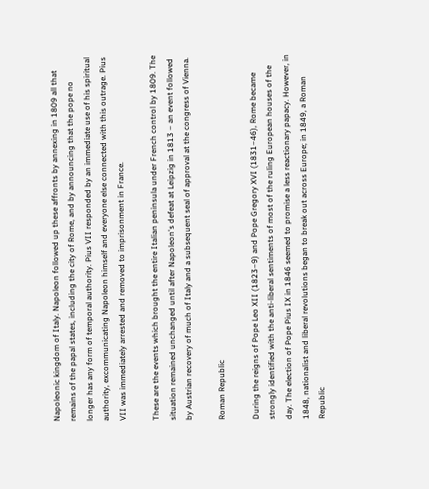Napoleonic kingdom of Italy. Napoleon followed up these affronts by annexing in 1809 all that remains of the papal states, including the city of Rome, and by announcing that the pope no longer has any form of temporal authority. Pius VII responded by an immediate use of his spiritual authority, excommunicating Napoleon himself and everyone else connected with this outrage. Pius VII was immediately arrested and removed to imprisonment in France.

These are the events which brought the entire Italian peninsula under French control by 1809. The situation remained unchanged until after Napoleon's defeat at Leipzig in 1813 – an event followed by Austrian recovery of much of Italy and a subsequent seal of approval at the congress of Vienna.

Roman Republic

During the reigns of Pope Leo XII (1823–9) and Pope Gregory XVI (1831–46), Rome became strongly identified with the anti-liberal sentiments of most of the ruling European houses of the day. The election of Pope Pius IX in 1846 seemed to promise a less reactionary papacy. However, in 1848, nationalist and liberal revolutions began to break out across Europe; in 1849, a Roman Republic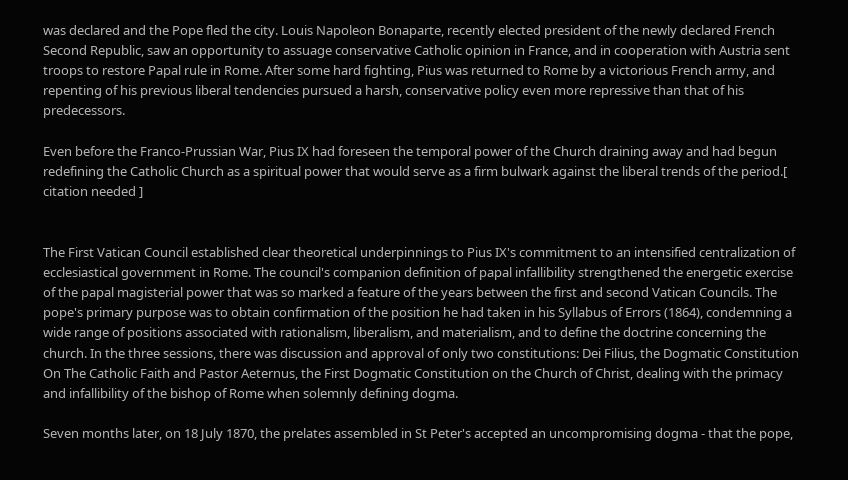was declared and the Pope fled the city. Louis Napoleon Bonaparte, recently elected president of the newly declared French Second Republic, saw an opportunity to assuage conservative Catholic opinion in France, and in cooperation with Austria sent troops to restore Papal rule in Rome. After some hard fighting, Pius was returned to Rome by a victorious French army, and repenting of his previous liberal tendencies pursued a harsh, conservative policy even more repressive than that of his predecessors.

Even before the Franco-Prussian War, Pius IX had foreseen the temporal power of the Church draining away and had begun redefining the Catholic Church as a spiritual power that would serve as a firm bulwark against the liberal trends of the period.[ citation needed ]


The First Vatican Council established clear theoretical underpinnings to Pius IX's commitment to an intensified centralization of ecclesiastical government in Rome. The council's companion definition of papal infallibility strengthened the energetic exercise of the papal magisterial power that was so marked a feature of the years between the first and second Vatican Councils. The pope's primary purpose was to obtain confirmation of the position he had taken in his Syllabus of Errors (1864), condemning a wide range of positions associated with rationalism, liberalism, and materialism, and to define the doctrine concerning the church. In the three sessions, there was discussion and approval of only two constitutions: Dei Filius, the Dogmatic Constitution On The Catholic Faith and Pastor Aeternus, the First Dogmatic Constitution on the Church of Christ, dealing with the primacy and infallibility of the bishop of Rome when solemnly defining dogma.

Seven months later, on 18 July 1870, the prelates assembled in St Peter's accepted an uncompromising dogma - that the pope,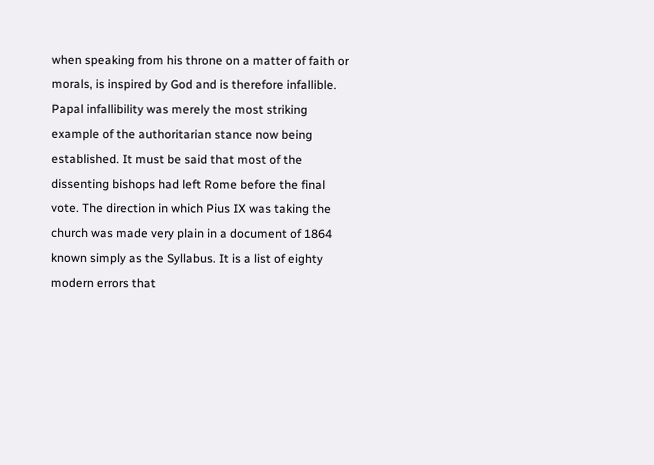when speaking from his throne on a matter of faith or morals, is inspired by God and is therefore infallible. Papal infallibility was merely the most striking example of the authoritarian stance now being established. It must be said that most of the dissenting bishops had left Rome before the final vote. The direction in which Pius IX was taking the church was made very plain in a document of 1864 known simply as the Syllabus. It is a list of eighty modern errors that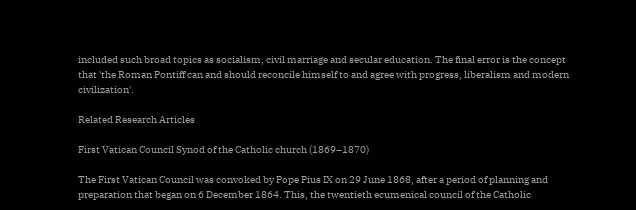included such broad topics as socialism, civil marriage and secular education. The final error is the concept that 'the Roman Pontiff can and should reconcile himself to and agree with progress, liberalism and modern civilization'.

Related Research Articles

First Vatican Council Synod of the Catholic church (1869–1870)

The First Vatican Council was convoked by Pope Pius IX on 29 June 1868, after a period of planning and preparation that began on 6 December 1864. This, the twentieth ecumenical council of the Catholic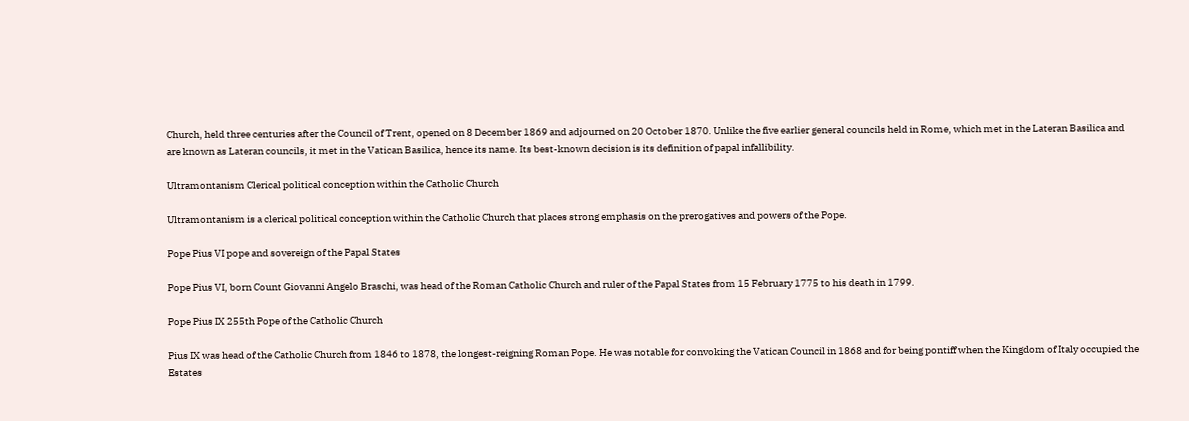Church, held three centuries after the Council of Trent, opened on 8 December 1869 and adjourned on 20 October 1870. Unlike the five earlier general councils held in Rome, which met in the Lateran Basilica and are known as Lateran councils, it met in the Vatican Basilica, hence its name. Its best-known decision is its definition of papal infallibility.

Ultramontanism Clerical political conception within the Catholic Church

Ultramontanism is a clerical political conception within the Catholic Church that places strong emphasis on the prerogatives and powers of the Pope.

Pope Pius VI pope and sovereign of the Papal States

Pope Pius VI, born Count Giovanni Angelo Braschi, was head of the Roman Catholic Church and ruler of the Papal States from 15 February 1775 to his death in 1799.

Pope Pius IX 255th Pope of the Catholic Church

Pius IX was head of the Catholic Church from 1846 to 1878, the longest-reigning Roman Pope. He was notable for convoking the Vatican Council in 1868 and for being pontiff when the Kingdom of Italy occupied the Estates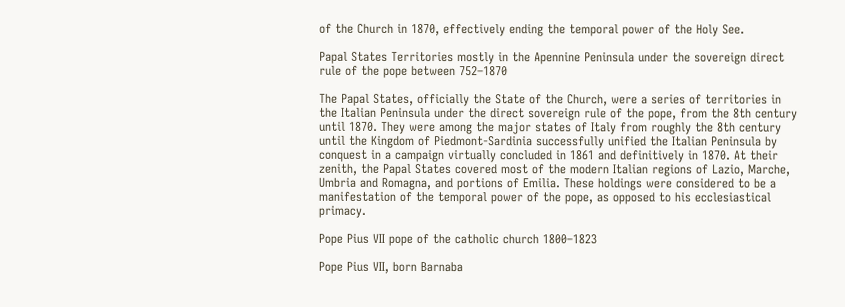of the Church in 1870, effectively ending the temporal power of the Holy See.

Papal States Territories mostly in the Apennine Peninsula under the sovereign direct rule of the pope between 752–1870

The Papal States, officially the State of the Church, were a series of territories in the Italian Peninsula under the direct sovereign rule of the pope, from the 8th century until 1870. They were among the major states of Italy from roughly the 8th century until the Kingdom of Piedmont-Sardinia successfully unified the Italian Peninsula by conquest in a campaign virtually concluded in 1861 and definitively in 1870. At their zenith, the Papal States covered most of the modern Italian regions of Lazio, Marche, Umbria and Romagna, and portions of Emilia. These holdings were considered to be a manifestation of the temporal power of the pope, as opposed to his ecclesiastical primacy.

Pope Pius VII pope of the catholic church 1800–1823

Pope Pius VII, born Barnaba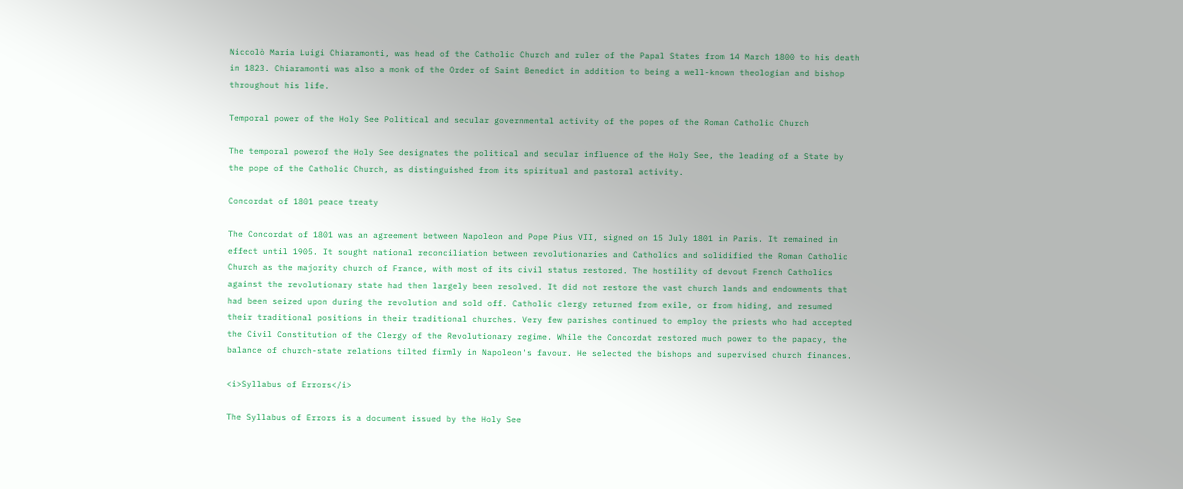Niccolò Maria Luigi Chiaramonti, was head of the Catholic Church and ruler of the Papal States from 14 March 1800 to his death in 1823. Chiaramonti was also a monk of the Order of Saint Benedict in addition to being a well-known theologian and bishop throughout his life.

Temporal power of the Holy See Political and secular governmental activity of the popes of the Roman Catholic Church

The temporal powerof the Holy See designates the political and secular influence of the Holy See, the leading of a State by the pope of the Catholic Church, as distinguished from its spiritual and pastoral activity.

Concordat of 1801 peace treaty

The Concordat of 1801 was an agreement between Napoleon and Pope Pius VII, signed on 15 July 1801 in Paris. It remained in effect until 1905. It sought national reconciliation between revolutionaries and Catholics and solidified the Roman Catholic Church as the majority church of France, with most of its civil status restored. The hostility of devout French Catholics against the revolutionary state had then largely been resolved. It did not restore the vast church lands and endowments that had been seized upon during the revolution and sold off. Catholic clergy returned from exile, or from hiding, and resumed their traditional positions in their traditional churches. Very few parishes continued to employ the priests who had accepted the Civil Constitution of the Clergy of the Revolutionary regime. While the Concordat restored much power to the papacy, the balance of church-state relations tilted firmly in Napoleon's favour. He selected the bishops and supervised church finances.

<i>Syllabus of Errors</i>

The Syllabus of Errors is a document issued by the Holy See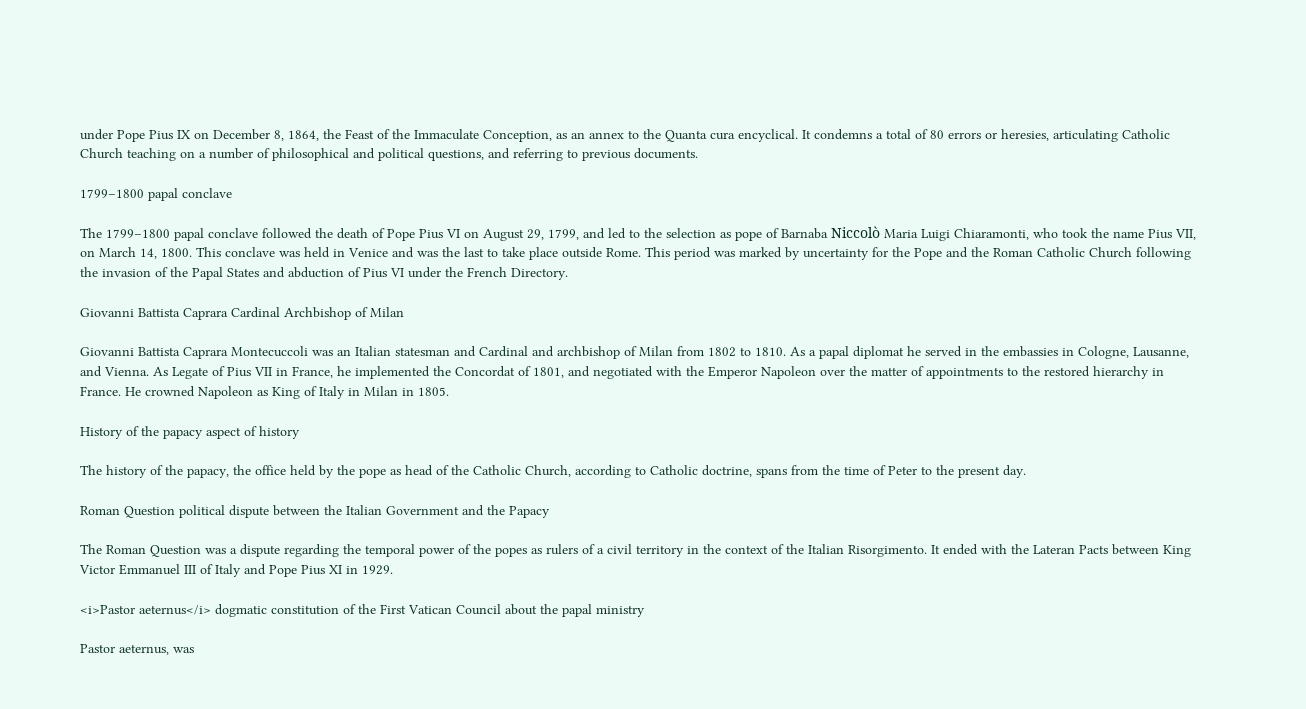under Pope Pius IX on December 8, 1864, the Feast of the Immaculate Conception, as an annex to the Quanta cura encyclical. It condemns a total of 80 errors or heresies, articulating Catholic Church teaching on a number of philosophical and political questions, and referring to previous documents.

1799–1800 papal conclave

The 1799–1800 papal conclave followed the death of Pope Pius VI on August 29, 1799, and led to the selection as pope of Barnaba Niccolò Maria Luigi Chiaramonti, who took the name Pius VII, on March 14, 1800. This conclave was held in Venice and was the last to take place outside Rome. This period was marked by uncertainty for the Pope and the Roman Catholic Church following the invasion of the Papal States and abduction of Pius VI under the French Directory.

Giovanni Battista Caprara Cardinal Archbishop of Milan

Giovanni Battista Caprara Montecuccoli was an Italian statesman and Cardinal and archbishop of Milan from 1802 to 1810. As a papal diplomat he served in the embassies in Cologne, Lausanne, and Vienna. As Legate of Pius VII in France, he implemented the Concordat of 1801, and negotiated with the Emperor Napoleon over the matter of appointments to the restored hierarchy in France. He crowned Napoleon as King of Italy in Milan in 1805.

History of the papacy aspect of history

The history of the papacy, the office held by the pope as head of the Catholic Church, according to Catholic doctrine, spans from the time of Peter to the present day.

Roman Question political dispute between the Italian Government and the Papacy

The Roman Question was a dispute regarding the temporal power of the popes as rulers of a civil territory in the context of the Italian Risorgimento. It ended with the Lateran Pacts between King Victor Emmanuel III of Italy and Pope Pius XI in 1929.

<i>Pastor aeternus</i> dogmatic constitution of the First Vatican Council about the papal ministry

Pastor aeternus, was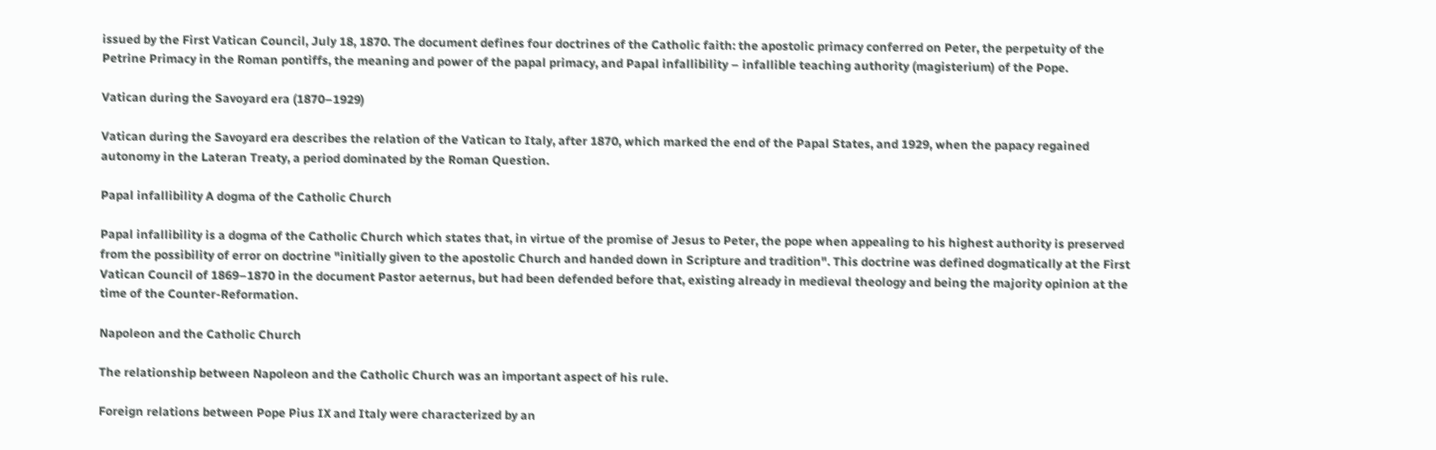issued by the First Vatican Council, July 18, 1870. The document defines four doctrines of the Catholic faith: the apostolic primacy conferred on Peter, the perpetuity of the Petrine Primacy in the Roman pontiffs, the meaning and power of the papal primacy, and Papal infallibility – infallible teaching authority (magisterium) of the Pope.

Vatican during the Savoyard era (1870–1929)

Vatican during the Savoyard era describes the relation of the Vatican to Italy, after 1870, which marked the end of the Papal States, and 1929, when the papacy regained autonomy in the Lateran Treaty, a period dominated by the Roman Question.

Papal infallibility A dogma of the Catholic Church

Papal infallibility is a dogma of the Catholic Church which states that, in virtue of the promise of Jesus to Peter, the pope when appealing to his highest authority is preserved from the possibility of error on doctrine "initially given to the apostolic Church and handed down in Scripture and tradition". This doctrine was defined dogmatically at the First Vatican Council of 1869–1870 in the document Pastor aeternus, but had been defended before that, existing already in medieval theology and being the majority opinion at the time of the Counter-Reformation.

Napoleon and the Catholic Church

The relationship between Napoleon and the Catholic Church was an important aspect of his rule.

Foreign relations between Pope Pius IX and Italy were characterized by an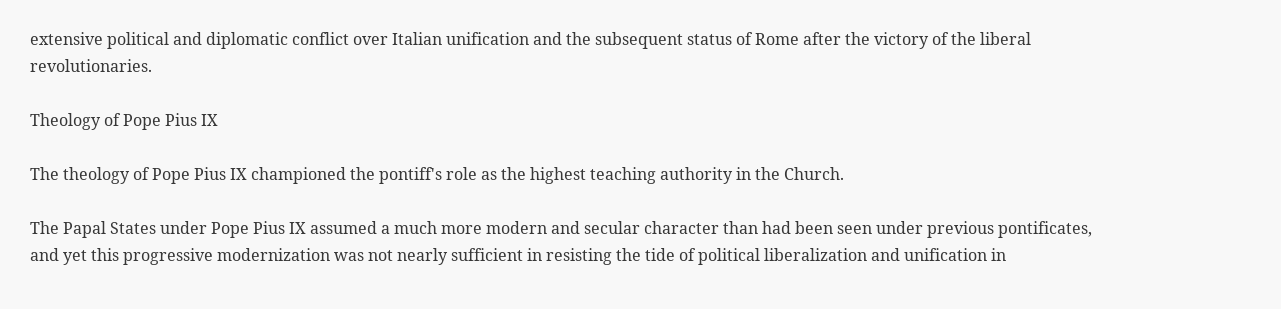extensive political and diplomatic conflict over Italian unification and the subsequent status of Rome after the victory of the liberal revolutionaries.

Theology of Pope Pius IX

The theology of Pope Pius IX championed the pontiff's role as the highest teaching authority in the Church.

The Papal States under Pope Pius IX assumed a much more modern and secular character than had been seen under previous pontificates, and yet this progressive modernization was not nearly sufficient in resisting the tide of political liberalization and unification in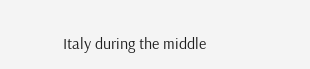Italy during the middle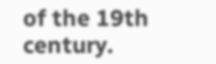of the 19th century.